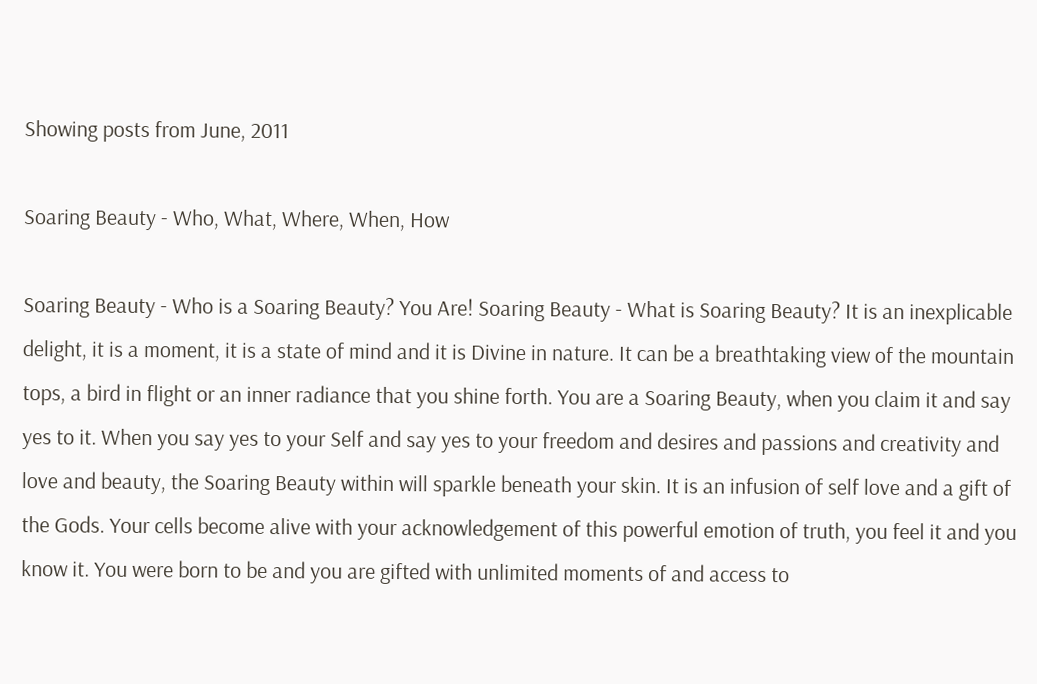Showing posts from June, 2011

Soaring Beauty - Who, What, Where, When, How

Soaring Beauty - Who is a Soaring Beauty? You Are! Soaring Beauty - What is Soaring Beauty? It is an inexplicable delight, it is a moment, it is a state of mind and it is Divine in nature. It can be a breathtaking view of the mountain tops, a bird in flight or an inner radiance that you shine forth. You are a Soaring Beauty, when you claim it and say yes to it. When you say yes to your Self and say yes to your freedom and desires and passions and creativity and love and beauty, the Soaring Beauty within will sparkle beneath your skin. It is an infusion of self love and a gift of the Gods. Your cells become alive with your acknowledgement of this powerful emotion of truth, you feel it and you know it. You were born to be and you are gifted with unlimited moments of and access to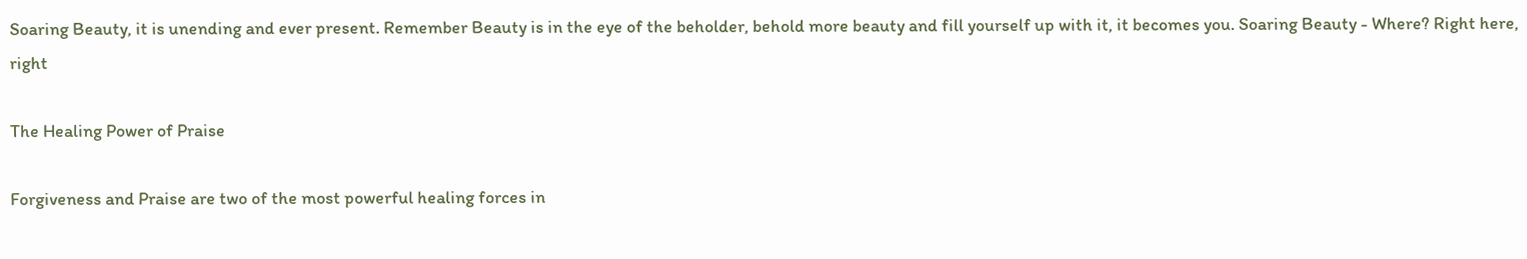Soaring Beauty, it is unending and ever present. Remember Beauty is in the eye of the beholder, behold more beauty and fill yourself up with it, it becomes you. Soaring Beauty - Where? Right here, right

The Healing Power of Praise

Forgiveness and Praise are two of the most powerful healing forces in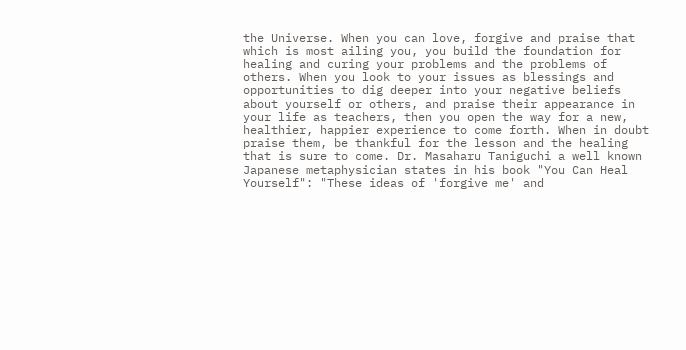the Universe. When you can love, forgive and praise that which is most ailing you, you build the foundation for healing and curing your problems and the problems of others. When you look to your issues as blessings and opportunities to dig deeper into your negative beliefs about yourself or others, and praise their appearance in your life as teachers, then you open the way for a new, healthier, happier experience to come forth. When in doubt praise them, be thankful for the lesson and the healing that is sure to come. Dr. Masaharu Taniguchi a well known Japanese metaphysician states in his book "You Can Heal Yourself": "These ideas of 'forgive me' and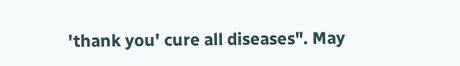'thank you' cure all diseases". May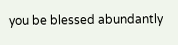you be blessed abundantly